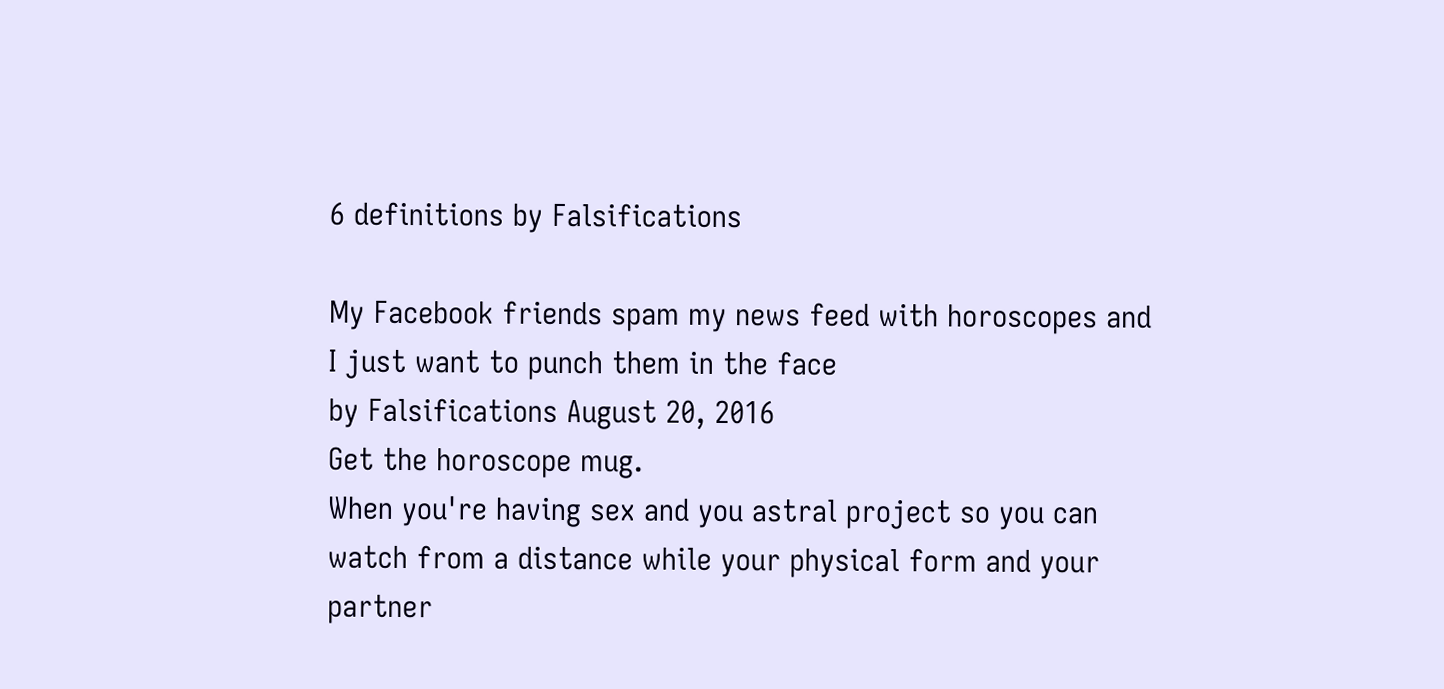6 definitions by Falsifications

My Facebook friends spam my news feed with horoscopes and I just want to punch them in the face
by Falsifications August 20, 2016
Get the horoscope mug.
When you're having sex and you astral project so you can watch from a distance while your physical form and your partner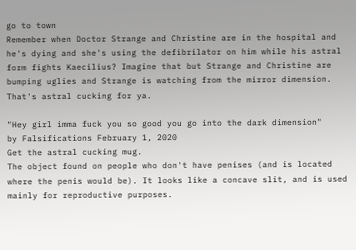go to town
Remember when Doctor Strange and Christine are in the hospital and he's dying and she's using the defibrilator on him while his astral form fights Kaecilius? Imagine that but Strange and Christine are bumping uglies and Strange is watching from the mirror dimension. That's astral cucking for ya.

"Hey girl imma fuck you so good you go into the dark dimension"
by Falsifications February 1, 2020
Get the astral cucking mug.
The object found on people who don't have penises (and is located where the penis would be). It looks like a concave slit, and is used mainly for reproductive purposes.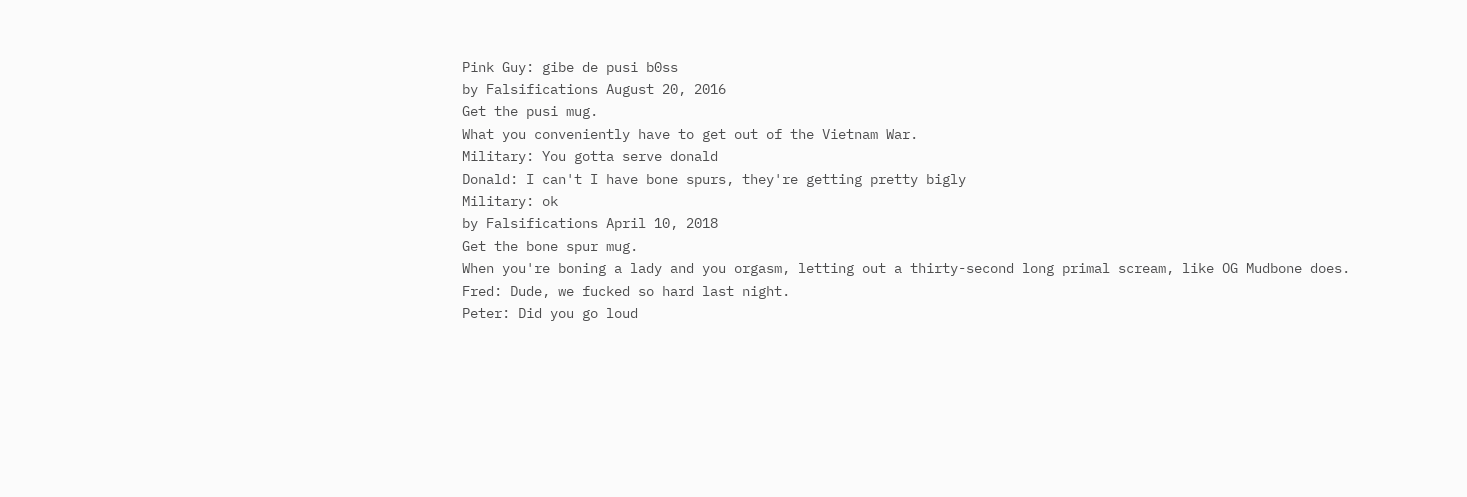Pink Guy: gibe de pusi b0ss
by Falsifications August 20, 2016
Get the pusi mug.
What you conveniently have to get out of the Vietnam War.
Military: You gotta serve donald
Donald: I can't I have bone spurs, they're getting pretty bigly
Military: ok
by Falsifications April 10, 2018
Get the bone spur mug.
When you're boning a lady and you orgasm, letting out a thirty-second long primal scream, like OG Mudbone does.
Fred: Dude, we fucked so hard last night.
Peter: Did you go loud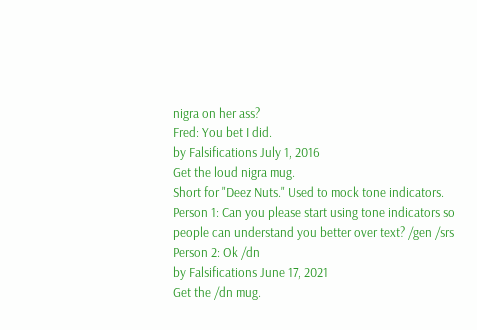nigra on her ass?
Fred: You bet I did.
by Falsifications July 1, 2016
Get the loud nigra mug.
Short for "Deez Nuts." Used to mock tone indicators.
Person 1: Can you please start using tone indicators so people can understand you better over text? /gen /srs
Person 2: Ok /dn
by Falsifications June 17, 2021
Get the /dn mug.